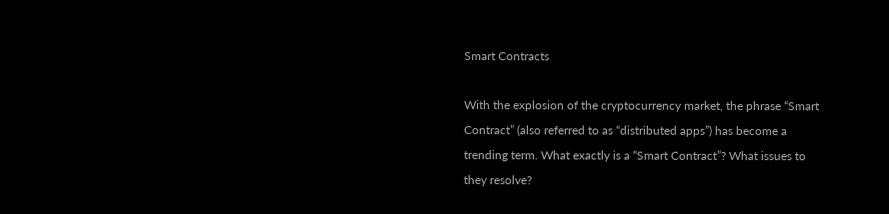Smart Contracts

With the explosion of the cryptocurrency market, the phrase “Smart Contract” (also referred to as “distributed apps”) has become a trending term. What exactly is a “Smart Contract”? What issues to they resolve?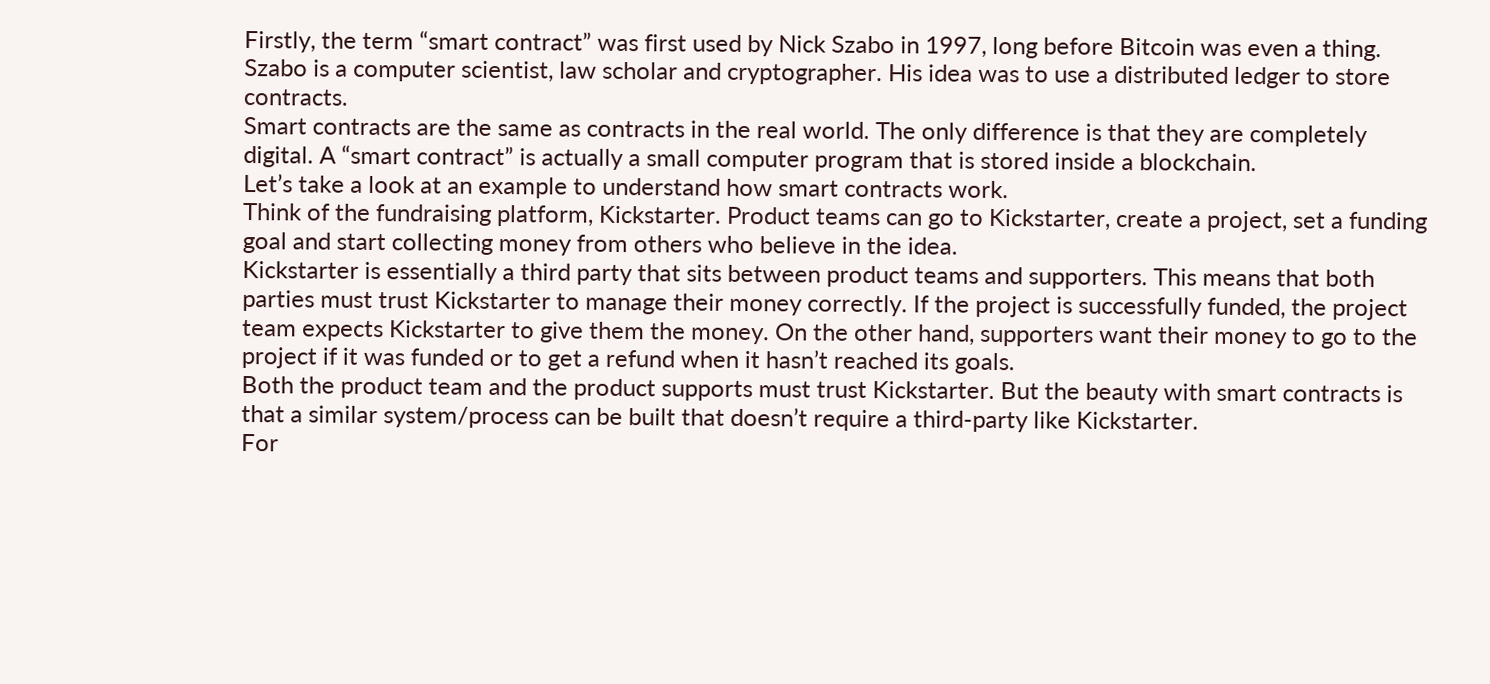Firstly, the term “smart contract” was first used by Nick Szabo in 1997, long before Bitcoin was even a thing. Szabo is a computer scientist, law scholar and cryptographer. His idea was to use a distributed ledger to store contracts.
Smart contracts are the same as contracts in the real world. The only difference is that they are completely digital. A “smart contract” is actually a small computer program that is stored inside a blockchain.
Let’s take a look at an example to understand how smart contracts work.
Think of the fundraising platform, Kickstarter. Product teams can go to Kickstarter, create a project, set a funding goal and start collecting money from others who believe in the idea.
Kickstarter is essentially a third party that sits between product teams and supporters. This means that both parties must trust Kickstarter to manage their money correctly. If the project is successfully funded, the project team expects Kickstarter to give them the money. On the other hand, supporters want their money to go to the project if it was funded or to get a refund when it hasn’t reached its goals.
Both the product team and the product supports must trust Kickstarter. But the beauty with smart contracts is that a similar system/process can be built that doesn’t require a third-party like Kickstarter.
For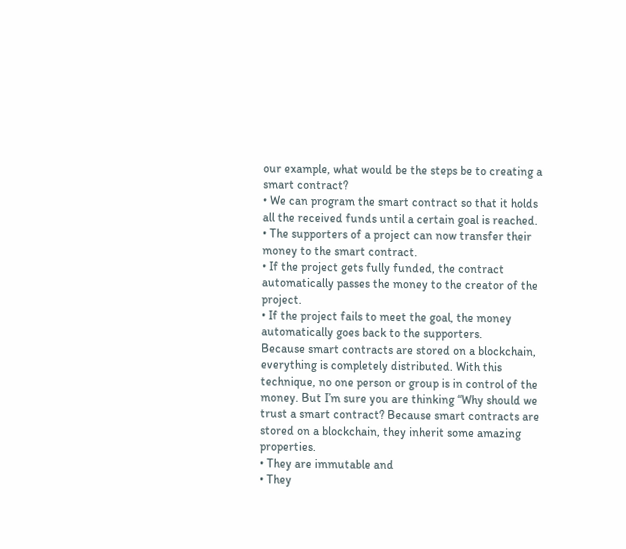our example, what would be the steps be to creating a smart contract?
• We can program the smart contract so that it holds all the received funds until a certain goal is reached.
• The supporters of a project can now transfer their money to the smart contract.
• If the project gets fully funded, the contract automatically passes the money to the creator of the project.
• If the project fails to meet the goal, the money automatically goes back to the supporters.
Because smart contracts are stored on a blockchain, everything is completely distributed. With this technique, no one person or group is in control of the money. But I’m sure you are thinking “Why should we trust a smart contract? Because smart contracts are stored on a blockchain, they inherit some amazing properties.
• They are immutable and
• They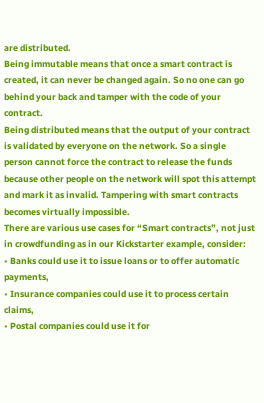are distributed.
Being immutable means that once a smart contract is created, it can never be changed again. So no one can go behind your back and tamper with the code of your contract.
Being distributed means that the output of your contract is validated by everyone on the network. So a single person cannot force the contract to release the funds because other people on the network will spot this attempt and mark it as invalid. Tampering with smart contracts becomes virtually impossible.
There are various use cases for “Smart contracts”, not just in crowdfunding as in our Kickstarter example, consider:
• Banks could use it to issue loans or to offer automatic payments,
• Insurance companies could use it to process certain claims,
• Postal companies could use it for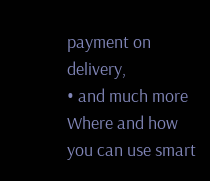payment on delivery,
• and much more
Where and how you can use smart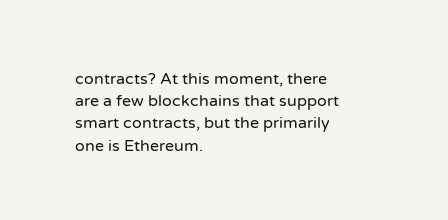contracts? At this moment, there are a few blockchains that support smart contracts, but the primarily one is Ethereum.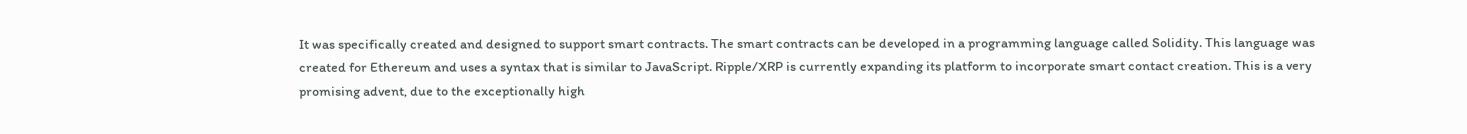It was specifically created and designed to support smart contracts. The smart contracts can be developed in a programming language called Solidity. This language was created for Ethereum and uses a syntax that is similar to JavaScript. Ripple/XRP is currently expanding its platform to incorporate smart contact creation. This is a very promising advent, due to the exceptionally high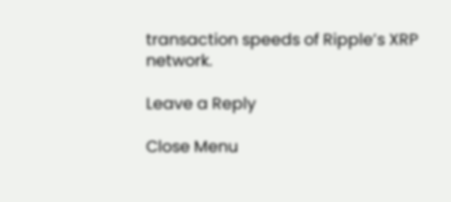transaction speeds of Ripple’s XRP network.

Leave a Reply

Close Menu